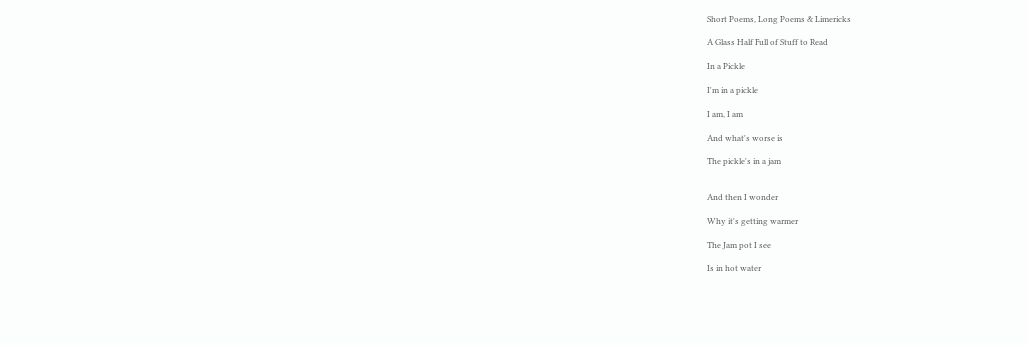Short Poems, Long Poems & Limericks

A Glass Half Full of Stuff to Read

In a Pickle

I'm in a pickle

I am, I am

And what's worse is

The pickle's in a jam


And then I wonder

Why it's getting warmer

The Jam pot I see

Is in hot water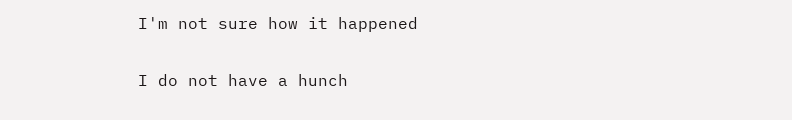I'm not sure how it happened

I do not have a hunch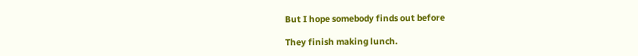But I hope somebody finds out before

They finish making lunch.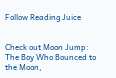Follow Reading Juice


Check out Moon Jump: The Boy Who Bounced to the Moon,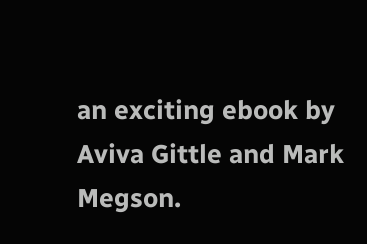an exciting ebook by Aviva Gittle and Mark Megson.